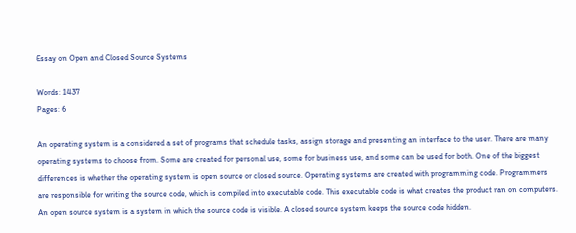Essay on Open and Closed Source Systems

Words: 1437
Pages: 6

An operating system is a considered a set of programs that schedule tasks, assign storage and presenting an interface to the user. There are many operating systems to choose from. Some are created for personal use, some for business use, and some can be used for both. One of the biggest differences is whether the operating system is open source or closed source. Operating systems are created with programming code. Programmers are responsible for writing the source code, which is compiled into executable code. This executable code is what creates the product ran on computers. An open source system is a system in which the source code is visible. A closed source system keeps the source code hidden.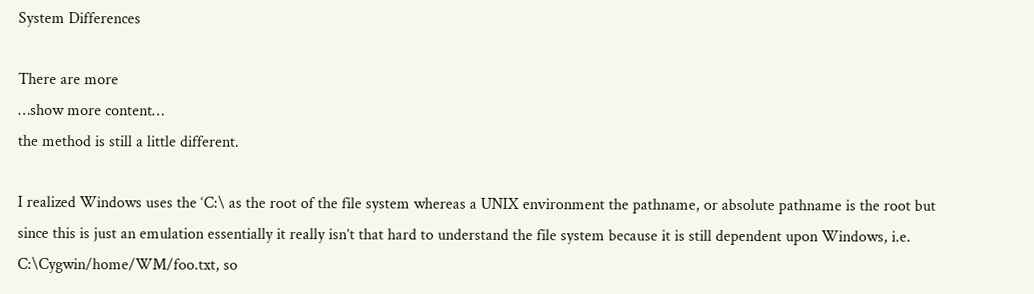System Differences

There are more
…show more content…
the method is still a little different.

I realized Windows uses the ‘C:\ as the root of the file system whereas a UNIX environment the pathname, or absolute pathname is the root but since this is just an emulation essentially it really isn’t that hard to understand the file system because it is still dependent upon Windows, i.e. C:\Cygwin/home/WM/foo.txt, so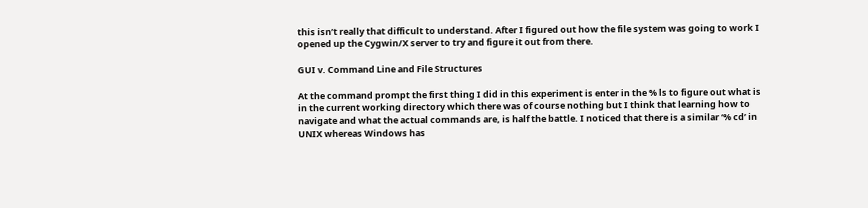this isn’t really that difficult to understand. After I figured out how the file system was going to work I opened up the Cygwin/X server to try and figure it out from there.

GUI v. Command Line and File Structures

At the command prompt the first thing I did in this experiment is enter in the % ls to figure out what is in the current working directory which there was of course nothing but I think that learning how to navigate and what the actual commands are, is half the battle. I noticed that there is a similar ‘% cd’ in UNIX whereas Windows has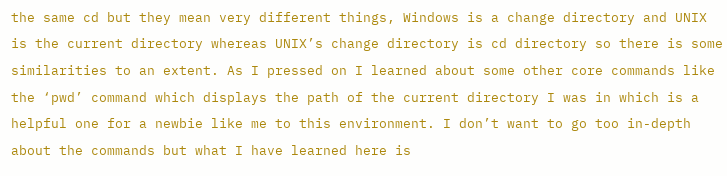the same cd but they mean very different things, Windows is a change directory and UNIX is the current directory whereas UNIX’s change directory is cd directory so there is some similarities to an extent. As I pressed on I learned about some other core commands like the ‘pwd’ command which displays the path of the current directory I was in which is a helpful one for a newbie like me to this environment. I don’t want to go too in-depth about the commands but what I have learned here is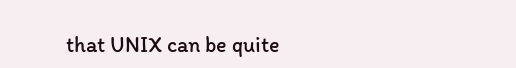that UNIX can be quite